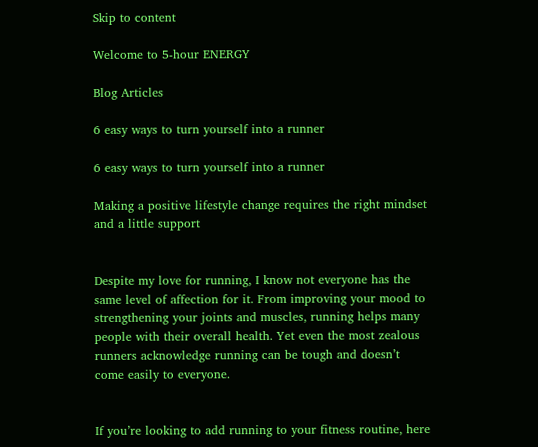Skip to content

Welcome to 5-hour ENERGY

Blog Articles

6 easy ways to turn yourself into a runner

6 easy ways to turn yourself into a runner

Making a positive lifestyle change requires the right mindset and a little support


Despite my love for running, I know not everyone has the same level of affection for it. From improving your mood to strengthening your joints and muscles, running helps many people with their overall health. Yet even the most zealous runners acknowledge running can be tough and doesn’t come easily to everyone.


If you’re looking to add running to your fitness routine, here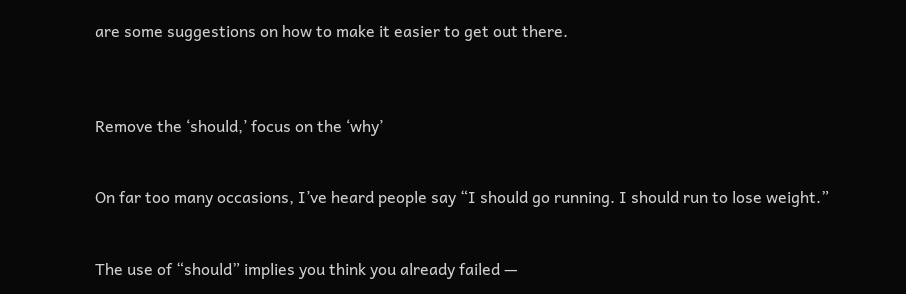are some suggestions on how to make it easier to get out there.



Remove the ‘should,’ focus on the ‘why’


On far too many occasions, I’ve heard people say “I should go running. I should run to lose weight.”


The use of “should” implies you think you already failed —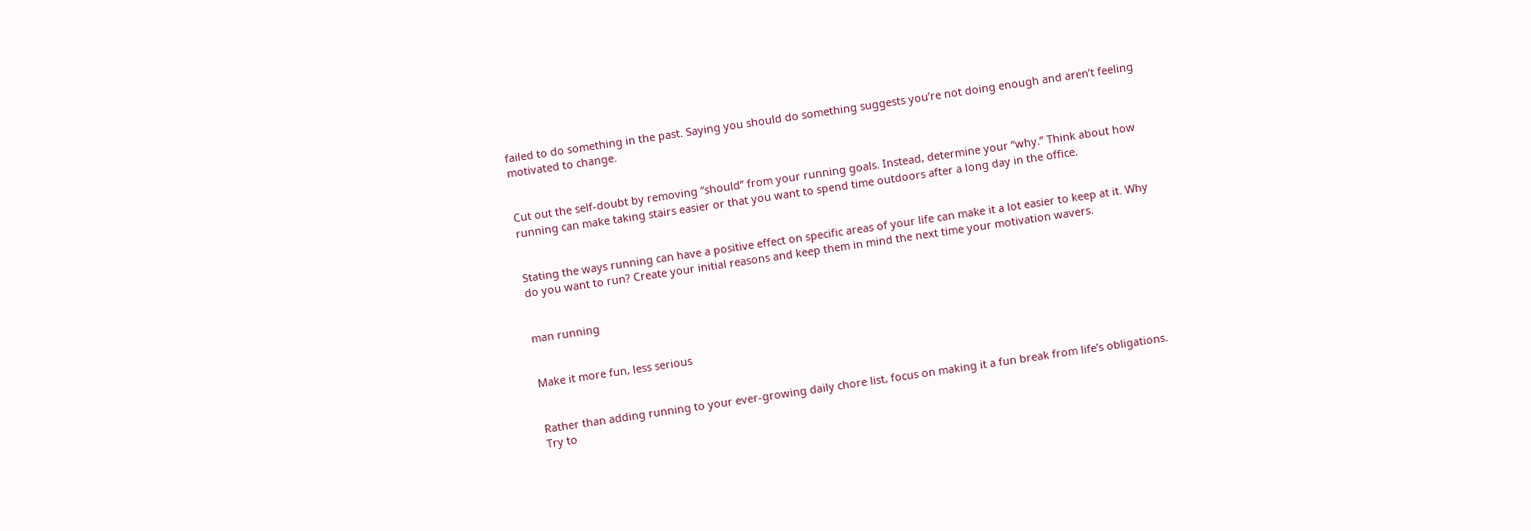failed to do something in the past. Saying you should do something suggests you’re not doing enough and aren’t feeling motivated to change.


Cut out the self-doubt by removing “should” from your running goals. Instead, determine your “why.” Think about how running can make taking stairs easier or that you want to spend time outdoors after a long day in the office.


Stating the ways running can have a positive effect on specific areas of your life can make it a lot easier to keep at it. Why do you want to run? Create your initial reasons and keep them in mind the next time your motivation wavers.


man running


Make it more fun, less serious


Rather than adding running to your ever-growing daily chore list, focus on making it a fun break from life’s obligations. Try to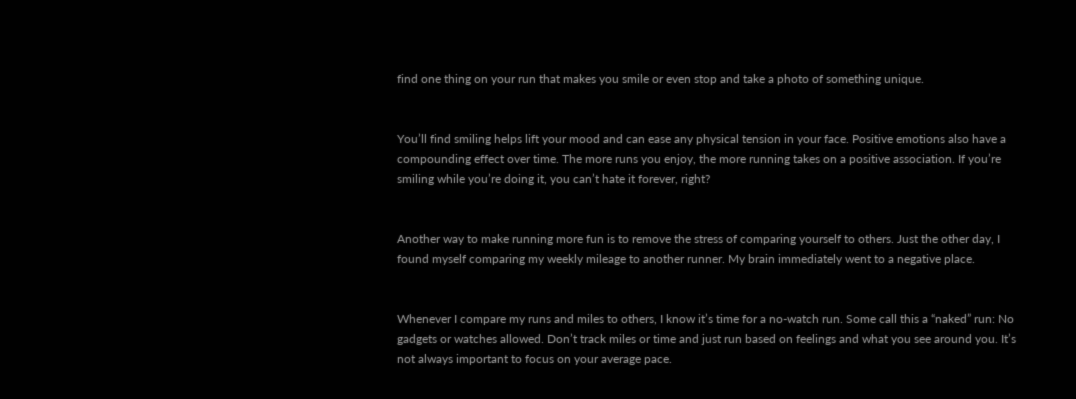find one thing on your run that makes you smile or even stop and take a photo of something unique.


You’ll find smiling helps lift your mood and can ease any physical tension in your face. Positive emotions also have a compounding effect over time. The more runs you enjoy, the more running takes on a positive association. If you’re smiling while you’re doing it, you can’t hate it forever, right?


Another way to make running more fun is to remove the stress of comparing yourself to others. Just the other day, I found myself comparing my weekly mileage to another runner. My brain immediately went to a negative place.


Whenever I compare my runs and miles to others, I know it’s time for a no-watch run. Some call this a “naked” run: No gadgets or watches allowed. Don’t track miles or time and just run based on feelings and what you see around you. It’s not always important to focus on your average pace.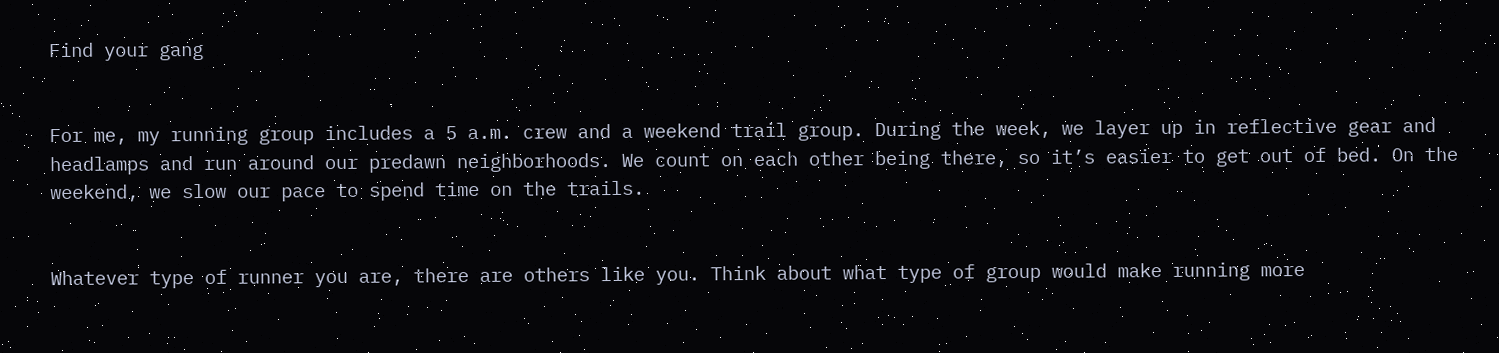Find your gang


For me, my running group includes a 5 a.m. crew and a weekend trail group. During the week, we layer up in reflective gear and headlamps and run around our predawn neighborhoods. We count on each other being there, so it’s easier to get out of bed. On the weekend, we slow our pace to spend time on the trails.


Whatever type of runner you are, there are others like you. Think about what type of group would make running more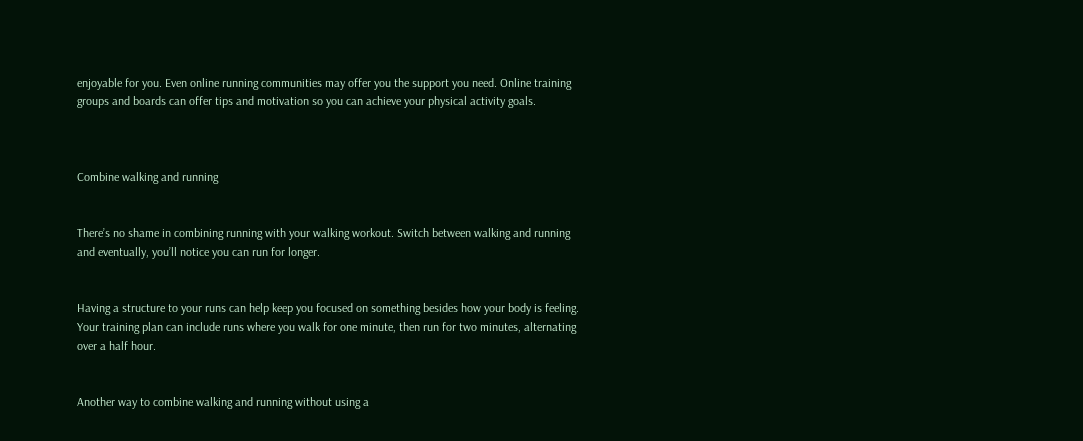enjoyable for you. Even online running communities may offer you the support you need. Online training groups and boards can offer tips and motivation so you can achieve your physical activity goals.



Combine walking and running


There’s no shame in combining running with your walking workout. Switch between walking and running and eventually, you’ll notice you can run for longer.


Having a structure to your runs can help keep you focused on something besides how your body is feeling. Your training plan can include runs where you walk for one minute, then run for two minutes, alternating over a half hour.


Another way to combine walking and running without using a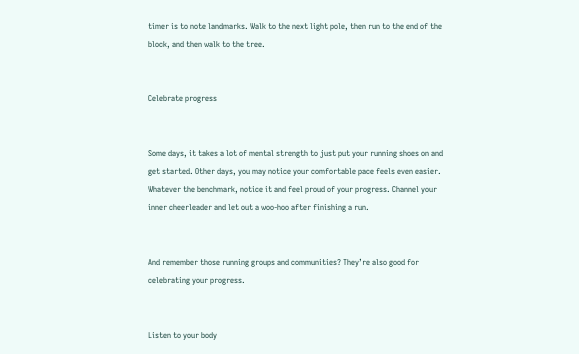timer is to note landmarks. Walk to the next light pole, then run to the end of the block, and then walk to the tree.


Celebrate progress


Some days, it takes a lot of mental strength to just put your running shoes on and get started. Other days, you may notice your comfortable pace feels even easier. Whatever the benchmark, notice it and feel proud of your progress. Channel your inner cheerleader and let out a woo-hoo after finishing a run.


And remember those running groups and communities? They’re also good for celebrating your progress.


Listen to your body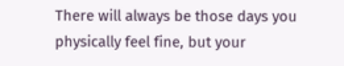There will always be those days you physically feel fine, but your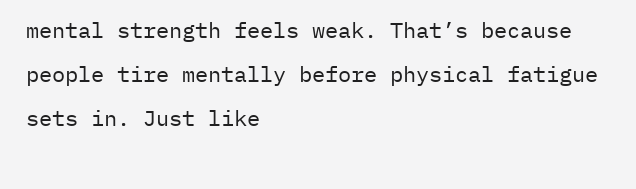mental strength feels weak. That’s because people tire mentally before physical fatigue sets in. Just like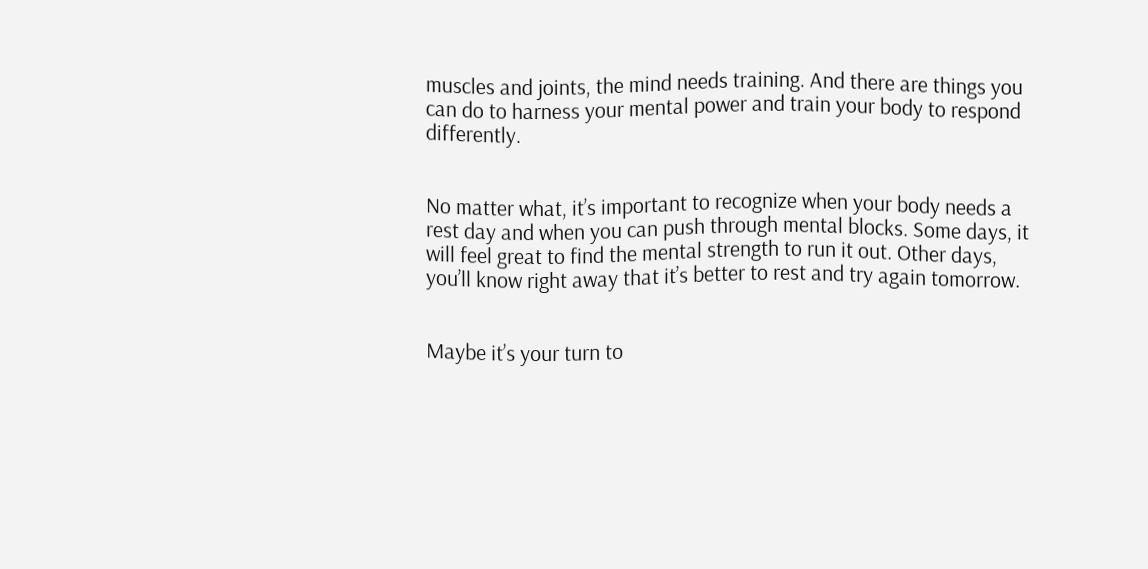muscles and joints, the mind needs training. And there are things you can do to harness your mental power and train your body to respond differently.


No matter what, it’s important to recognize when your body needs a rest day and when you can push through mental blocks. Some days, it will feel great to find the mental strength to run it out. Other days, you’ll know right away that it’s better to rest and try again tomorrow.


Maybe it’s your turn to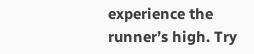experience the runner’s high. Try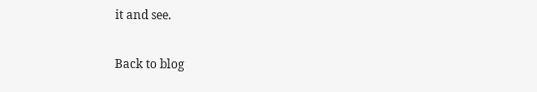it and see.

Back to blog